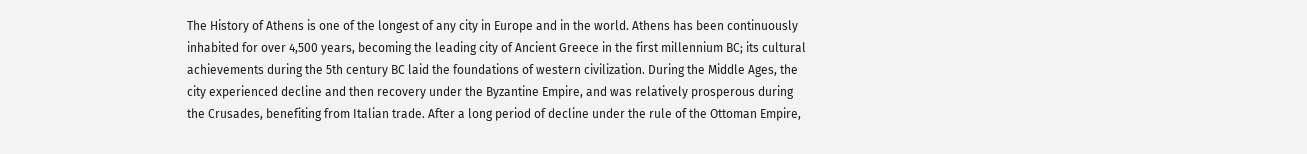The History of Athens is one of the longest of any city in Europe and in the world. Athens has been continuously inhabited for over 4,500 years, becoming the leading city of Ancient Greece in the first millennium BC; its cultural achievements during the 5th century BC laid the foundations of western civilization. During the Middle Ages, the city experienced decline and then recovery under the Byzantine Empire, and was relatively prosperous during the Crusades, benefiting from Italian trade. After a long period of decline under the rule of the Ottoman Empire,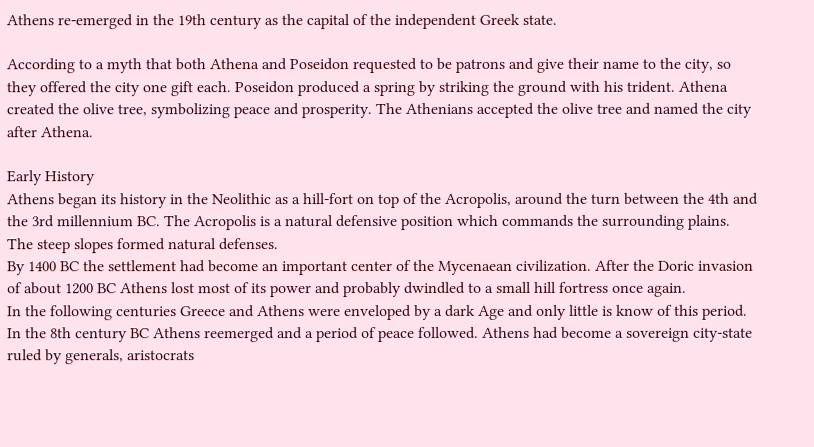Athens re-emerged in the 19th century as the capital of the independent Greek state.

According to a myth that both Athena and Poseidon requested to be patrons and give their name to the city, so they offered the city one gift each. Poseidon produced a spring by striking the ground with his trident. Athena created the olive tree, symbolizing peace and prosperity. The Athenians accepted the olive tree and named the city after Athena.

Early History
Athens began its history in the Neolithic as a hill-fort on top of the Acropolis, around the turn between the 4th and the 3rd millennium BC. The Acropolis is a natural defensive position which commands the surrounding plains. The steep slopes formed natural defenses.
By 1400 BC the settlement had become an important center of the Mycenaean civilization. After the Doric invasion of about 1200 BC Athens lost most of its power and probably dwindled to a small hill fortress once again.
In the following centuries Greece and Athens were enveloped by a dark Age and only little is know of this period.
In the 8th century BC Athens reemerged and a period of peace followed. Athens had become a sovereign city-state ruled by generals, aristocrats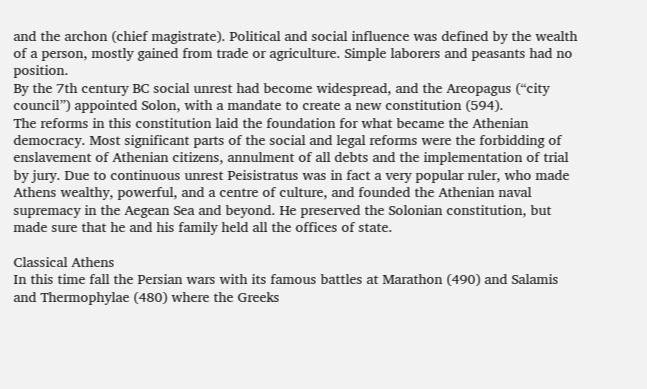and the archon (chief magistrate). Political and social influence was defined by the wealth of a person, mostly gained from trade or agriculture. Simple laborers and peasants had no position.
By the 7th century BC social unrest had become widespread, and the Areopagus (“city council”) appointed Solon, with a mandate to create a new constitution (594).
The reforms in this constitution laid the foundation for what became the Athenian democracy. Most significant parts of the social and legal reforms were the forbidding of enslavement of Athenian citizens, annulment of all debts and the implementation of trial by jury. Due to continuous unrest Peisistratus was in fact a very popular ruler, who made Athens wealthy, powerful, and a centre of culture, and founded the Athenian naval supremacy in the Aegean Sea and beyond. He preserved the Solonian constitution, but made sure that he and his family held all the offices of state.

Classical Athens
In this time fall the Persian wars with its famous battles at Marathon (490) and Salamis and Thermophylae (480) where the Greeks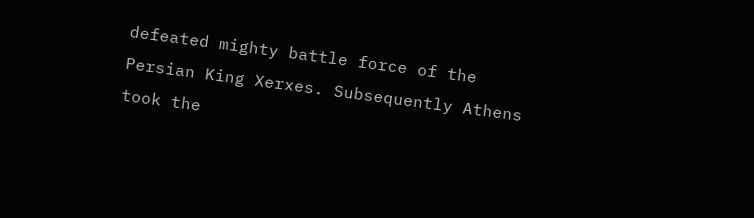defeated mighty battle force of the Persian King Xerxes. Subsequently Athens took the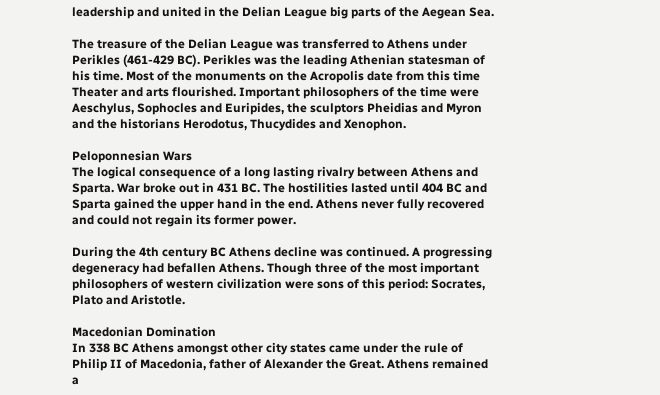leadership and united in the Delian League big parts of the Aegean Sea.

The treasure of the Delian League was transferred to Athens under Perikles (461-429 BC). Perikles was the leading Athenian statesman of his time. Most of the monuments on the Acropolis date from this time Theater and arts flourished. Important philosophers of the time were Aeschylus, Sophocles and Euripides, the sculptors Pheidias and Myron and the historians Herodotus, Thucydides and Xenophon.

Peloponnesian Wars
The logical consequence of a long lasting rivalry between Athens and Sparta. War broke out in 431 BC. The hostilities lasted until 404 BC and Sparta gained the upper hand in the end. Athens never fully recovered and could not regain its former power.

During the 4th century BC Athens decline was continued. A progressing degeneracy had befallen Athens. Though three of the most important philosophers of western civilization were sons of this period: Socrates, Plato and Aristotle.

Macedonian Domination
In 338 BC Athens amongst other city states came under the rule of Philip II of Macedonia, father of Alexander the Great. Athens remained a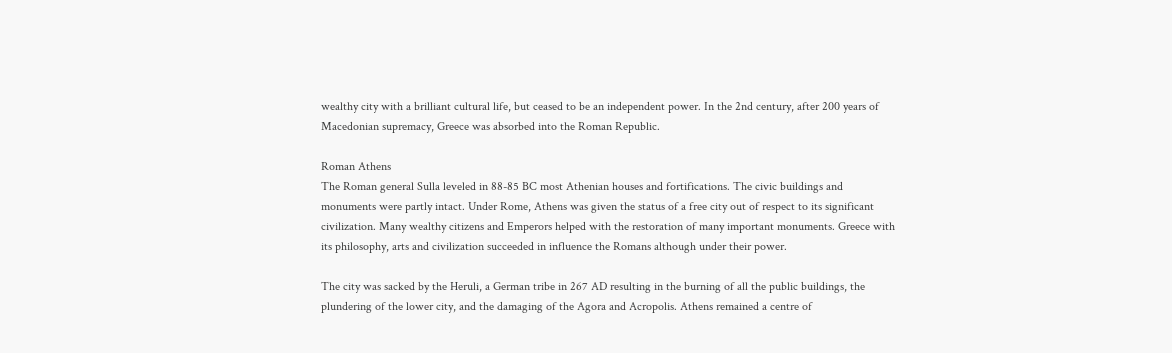wealthy city with a brilliant cultural life, but ceased to be an independent power. In the 2nd century, after 200 years of Macedonian supremacy, Greece was absorbed into the Roman Republic.

Roman Athens
The Roman general Sulla leveled in 88-85 BC most Athenian houses and fortifications. The civic buildings and monuments were partly intact. Under Rome, Athens was given the status of a free city out of respect to its significant civilization. Many wealthy citizens and Emperors helped with the restoration of many important monuments. Greece with its philosophy, arts and civilization succeeded in influence the Romans although under their power.

The city was sacked by the Heruli, a German tribe in 267 AD resulting in the burning of all the public buildings, the plundering of the lower city, and the damaging of the Agora and Acropolis. Athens remained a centre of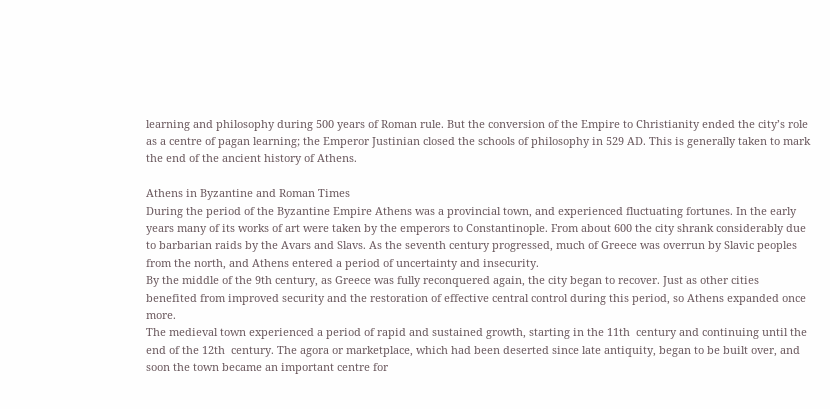learning and philosophy during 500 years of Roman rule. But the conversion of the Empire to Christianity ended the city’s role as a centre of pagan learning; the Emperor Justinian closed the schools of philosophy in 529 AD. This is generally taken to mark the end of the ancient history of Athens.

Athens in Byzantine and Roman Times
During the period of the Byzantine Empire Athens was a provincial town, and experienced fluctuating fortunes. In the early years many of its works of art were taken by the emperors to Constantinople. From about 600 the city shrank considerably due to barbarian raids by the Avars and Slavs. As the seventh century progressed, much of Greece was overrun by Slavic peoples from the north, and Athens entered a period of uncertainty and insecurity.
By the middle of the 9th century, as Greece was fully reconquered again, the city began to recover. Just as other cities benefited from improved security and the restoration of effective central control during this period, so Athens expanded once more.
The medieval town experienced a period of rapid and sustained growth, starting in the 11th  century and continuing until the end of the 12th  century. The agora or marketplace, which had been deserted since late antiquity, began to be built over, and soon the town became an important centre for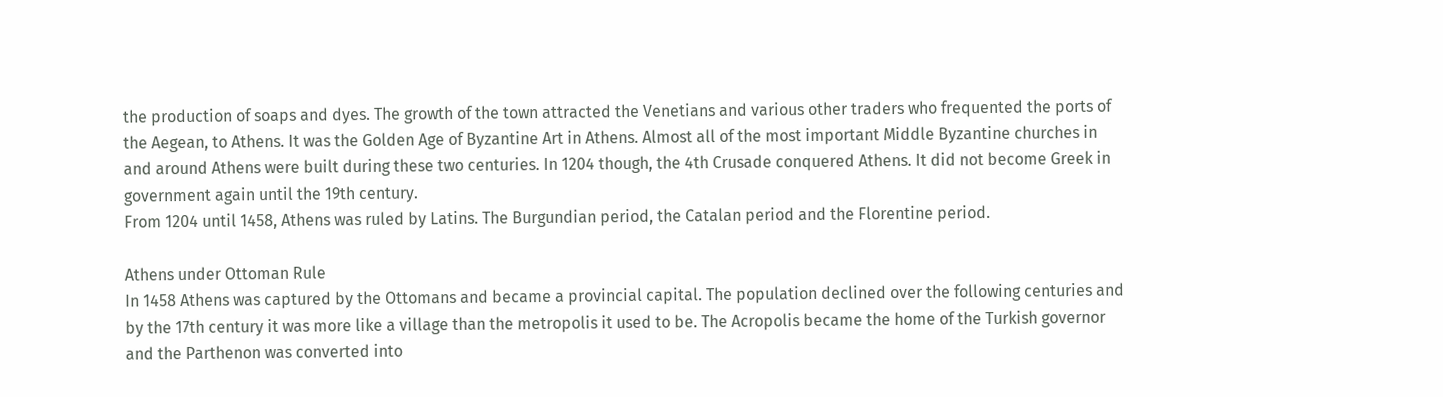the production of soaps and dyes. The growth of the town attracted the Venetians and various other traders who frequented the ports of the Aegean, to Athens. It was the Golden Age of Byzantine Art in Athens. Almost all of the most important Middle Byzantine churches in and around Athens were built during these two centuries. In 1204 though, the 4th Crusade conquered Athens. It did not become Greek in government again until the 19th century.
From 1204 until 1458, Athens was ruled by Latins. The Burgundian period, the Catalan period and the Florentine period.

Athens under Ottoman Rule
In 1458 Athens was captured by the Ottomans and became a provincial capital. The population declined over the following centuries and by the 17th century it was more like a village than the metropolis it used to be. The Acropolis became the home of the Turkish governor and the Parthenon was converted into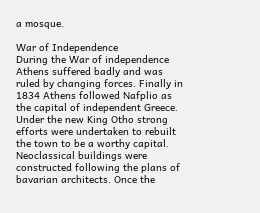a mosque.

War of Independence
During the War of independence Athens suffered badly and was ruled by changing forces. Finally in 1834 Athens followed Nafplio as the capital of independent Greece. Under the new King Otho strong efforts were undertaken to rebuilt the town to be a worthy capital. Neoclassical buildings were constructed following the plans of bavarian architects. Once the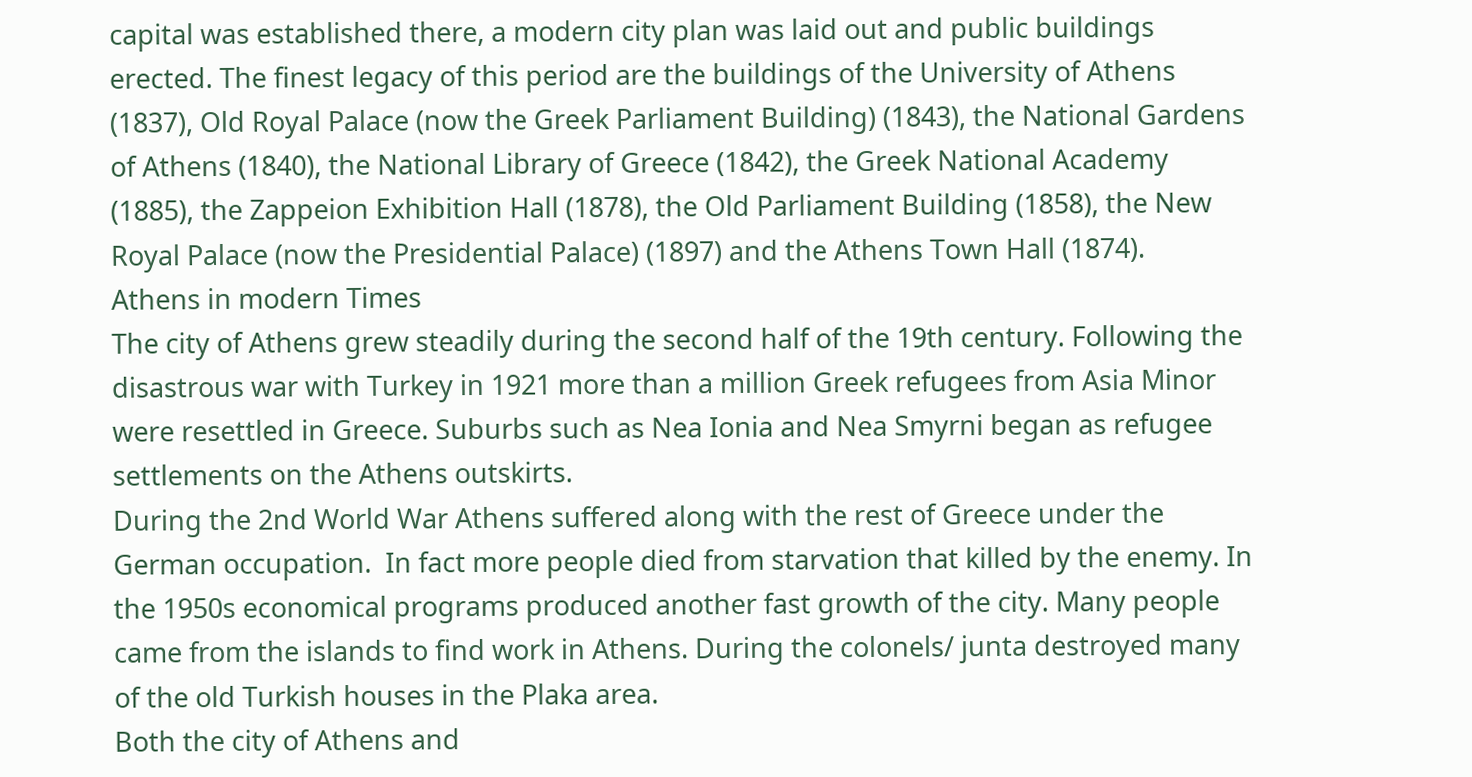capital was established there, a modern city plan was laid out and public buildings erected. The finest legacy of this period are the buildings of the University of Athens (1837), Old Royal Palace (now the Greek Parliament Building) (1843), the National Gardens of Athens (1840), the National Library of Greece (1842), the Greek National Academy (1885), the Zappeion Exhibition Hall (1878), the Old Parliament Building (1858), the New Royal Palace (now the Presidential Palace) (1897) and the Athens Town Hall (1874).
Athens in modern Times
The city of Athens grew steadily during the second half of the 19th century. Following the disastrous war with Turkey in 1921 more than a million Greek refugees from Asia Minor were resettled in Greece. Suburbs such as Nea Ionia and Nea Smyrni began as refugee settlements on the Athens outskirts.
During the 2nd World War Athens suffered along with the rest of Greece under the German occupation.  In fact more people died from starvation that killed by the enemy. In the 1950s economical programs produced another fast growth of the city. Many people came from the islands to find work in Athens. During the colonels/ junta destroyed many of the old Turkish houses in the Plaka area.
Both the city of Athens and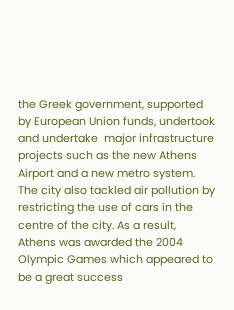the Greek government, supported by European Union funds, undertook and undertake  major infrastructure projects such as the new Athens Airport and a new metro system. The city also tackled air pollution by restricting the use of cars in the centre of the city. As a result, Athens was awarded the 2004 Olympic Games which appeared to be a great success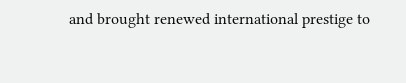and brought renewed international prestige to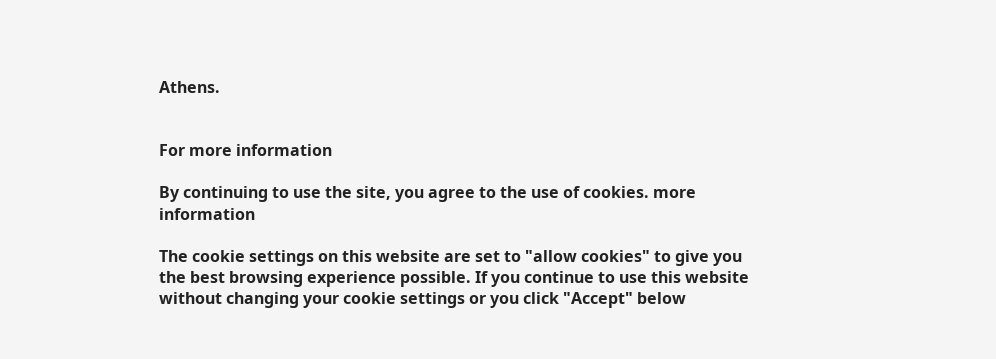Athens.


For more information

By continuing to use the site, you agree to the use of cookies. more information

The cookie settings on this website are set to "allow cookies" to give you the best browsing experience possible. If you continue to use this website without changing your cookie settings or you click "Accept" below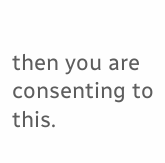then you are consenting to this.